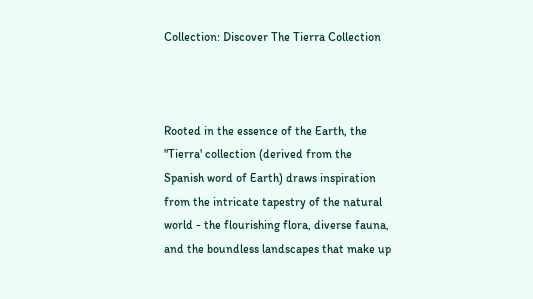Collection: Discover The Tierra Collection



Rooted in the essence of the Earth, the "Tierra' collection (derived from the Spanish word of Earth) draws inspiration from the intricate tapestry of the natural world - the flourishing flora, diverse fauna, and the boundless landscapes that make up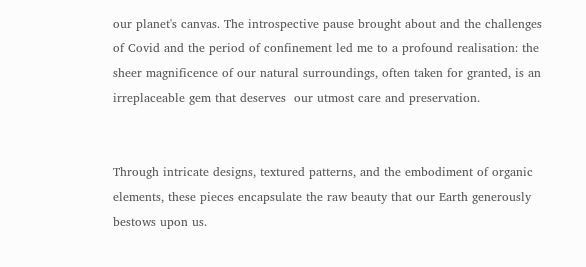our planet's canvas. The introspective pause brought about and the challenges of Covid and the period of confinement led me to a profound realisation: the sheer magnificence of our natural surroundings, often taken for granted, is an irreplaceable gem that deserves  our utmost care and preservation.


Through intricate designs, textured patterns, and the embodiment of organic elements, these pieces encapsulate the raw beauty that our Earth generously bestows upon us.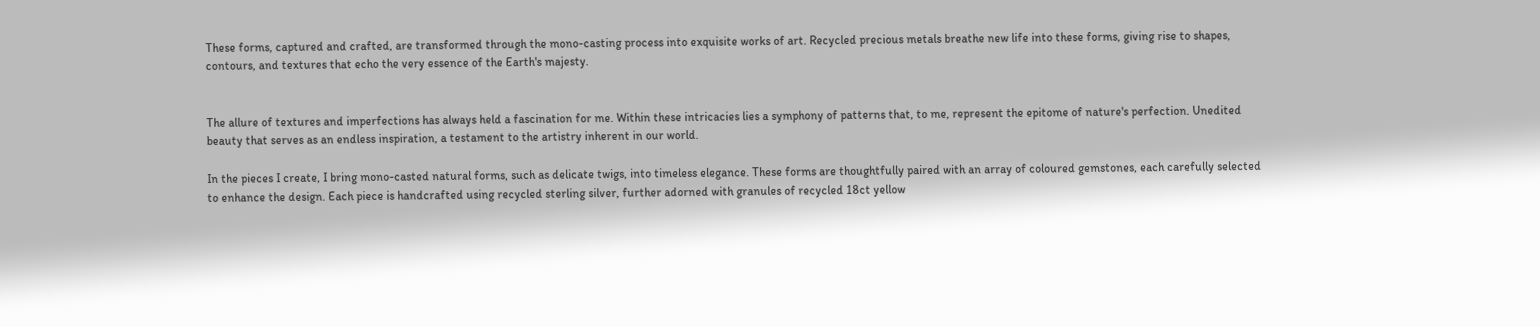These forms, captured and crafted, are transformed through the mono-casting process into exquisite works of art. Recycled precious metals breathe new life into these forms, giving rise to shapes, contours, and textures that echo the very essence of the Earth's majesty.


The allure of textures and imperfections has always held a fascination for me. Within these intricacies lies a symphony of patterns that, to me, represent the epitome of nature's perfection. Unedited beauty that serves as an endless inspiration, a testament to the artistry inherent in our world.

In the pieces I create, I bring mono-casted natural forms, such as delicate twigs, into timeless elegance. These forms are thoughtfully paired with an array of coloured gemstones, each carefully selected to enhance the design. Each piece is handcrafted using recycled sterling silver, further adorned with granules of recycled 18ct yellow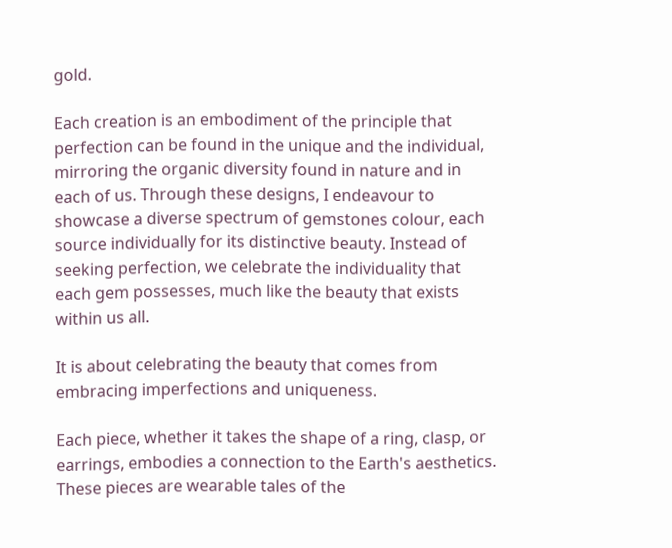gold.

Each creation is an embodiment of the principle that perfection can be found in the unique and the individual, mirroring the organic diversity found in nature and in each of us. Through these designs, I endeavour to showcase a diverse spectrum of gemstones colour, each source individually for its distinctive beauty. Instead of seeking perfection, we celebrate the individuality that each gem possesses, much like the beauty that exists within us all.

It is about celebrating the beauty that comes from embracing imperfections and uniqueness.

Each piece, whether it takes the shape of a ring, clasp, or earrings, embodies a connection to the Earth's aesthetics. These pieces are wearable tales of the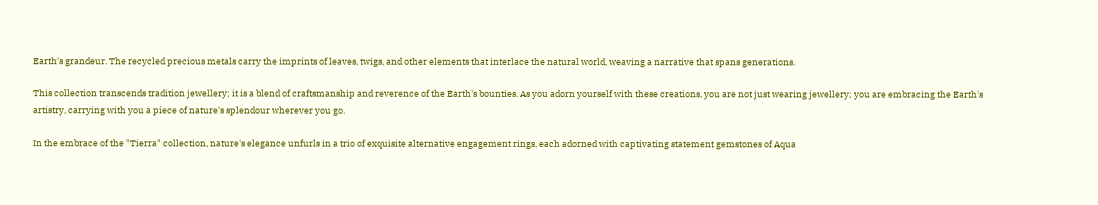Earth's grandeur. The recycled precious metals carry the imprints of leaves, twigs, and other elements that interlace the natural world, weaving a narrative that spans generations.

This collection transcends tradition jewellery; it is a blend of craftsmanship and reverence of the Earth's bounties. As you adorn yourself with these creations, you are not just wearing jewellery; you are embracing the Earth's artistry, carrying with you a piece of nature's splendour wherever you go.

In the embrace of the "Tierra" collection, nature's elegance unfurls in a trio of exquisite alternative engagement rings, each adorned with captivating statement gemstones of Aqua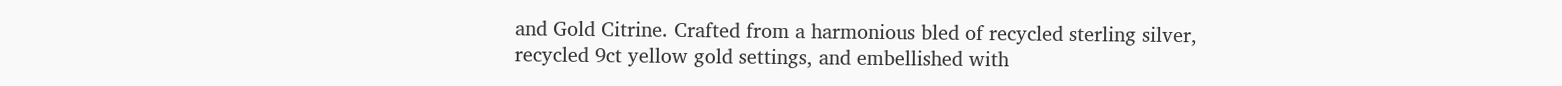and Gold Citrine. Crafted from a harmonious bled of recycled sterling silver, recycled 9ct yellow gold settings, and embellished with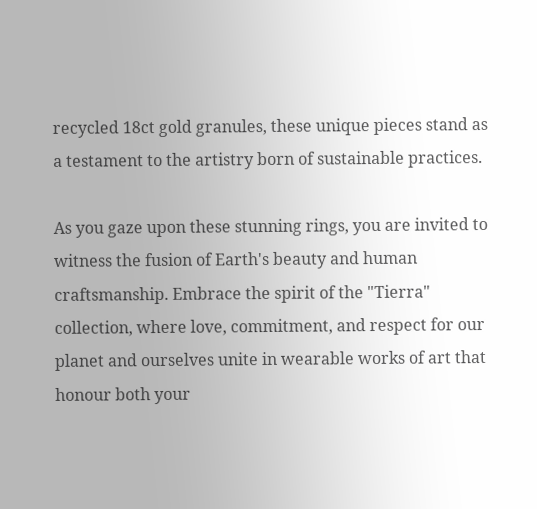recycled 18ct gold granules, these unique pieces stand as a testament to the artistry born of sustainable practices.

As you gaze upon these stunning rings, you are invited to witness the fusion of Earth's beauty and human craftsmanship. Embrace the spirit of the "Tierra" collection, where love, commitment, and respect for our planet and ourselves unite in wearable works of art that honour both your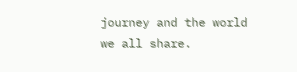journey and the world we all share.